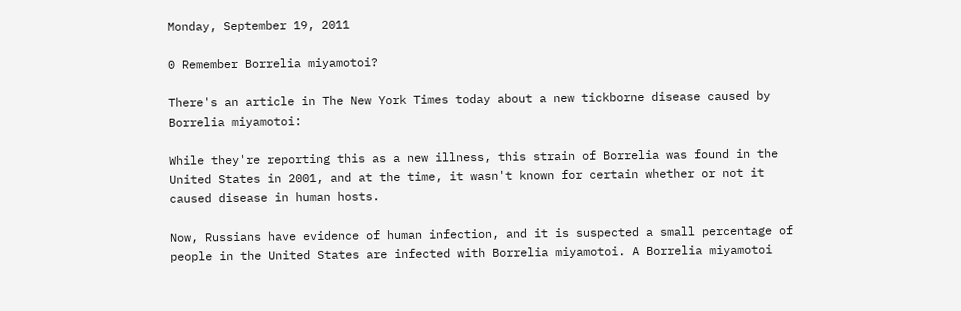Monday, September 19, 2011

0 Remember Borrelia miyamotoi?

There's an article in The New York Times today about a new tickborne disease caused by Borrelia miyamotoi:

While they're reporting this as a new illness, this strain of Borrelia was found in the United States in 2001, and at the time, it wasn't known for certain whether or not it caused disease in human hosts.

Now, Russians have evidence of human infection, and it is suspected a small percentage of people in the United States are infected with Borrelia miyamotoi. A Borrelia miyamotoi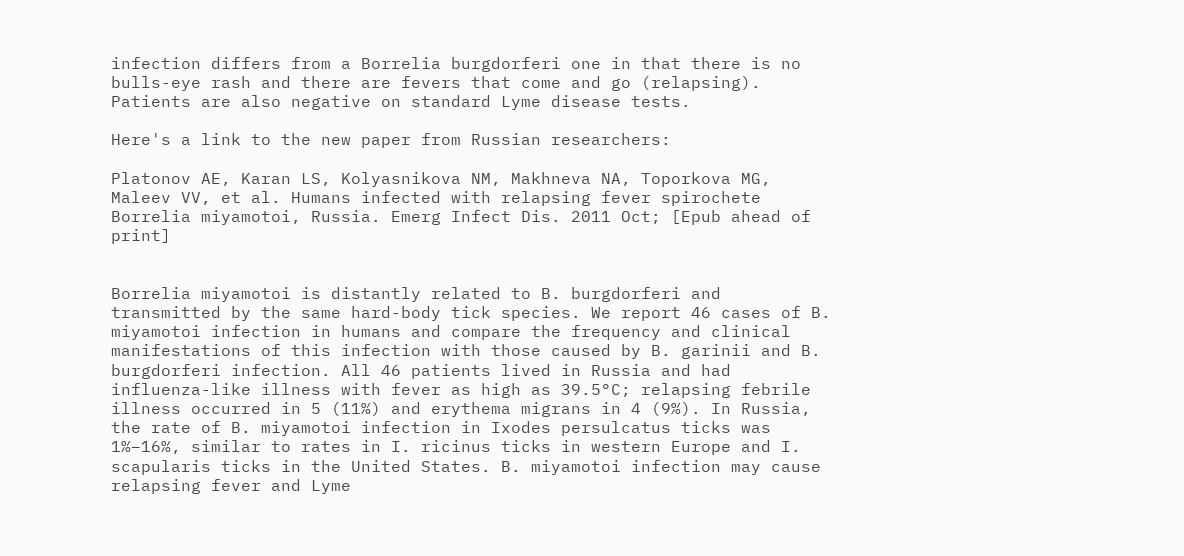infection differs from a Borrelia burgdorferi one in that there is no bulls-eye rash and there are fevers that come and go (relapsing). Patients are also negative on standard Lyme disease tests.

Here's a link to the new paper from Russian researchers:

Platonov AE, Karan LS, Kolyasnikova NM, Makhneva NA, Toporkova MG, Maleev VV, et al. Humans infected with relapsing fever spirochete Borrelia miyamotoi, Russia. Emerg Infect Dis. 2011 Oct; [Epub ahead of print]


Borrelia miyamotoi is distantly related to B. burgdorferi and transmitted by the same hard-body tick species. We report 46 cases of B. miyamotoi infection in humans and compare the frequency and clinical manifestations of this infection with those caused by B. garinii and B. burgdorferi infection. All 46 patients lived in Russia and had influenza-like illness with fever as high as 39.5°C; relapsing febrile illness occurred in 5 (11%) and erythema migrans in 4 (9%). In Russia, the rate of B. miyamotoi infection in Ixodes persulcatus ticks was 1%–16%, similar to rates in I. ricinus ticks in western Europe and I. scapularis ticks in the United States. B. miyamotoi infection may cause relapsing fever and Lyme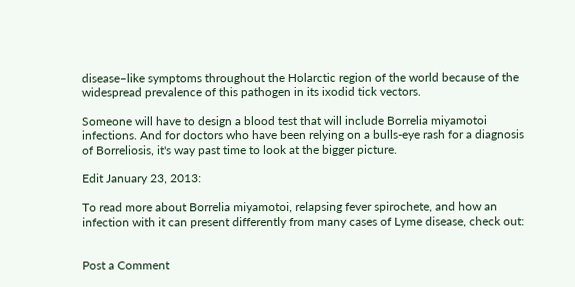disease–like symptoms throughout the Holarctic region of the world because of the widespread prevalence of this pathogen in its ixodid tick vectors.

Someone will have to design a blood test that will include Borrelia miyamotoi infections. And for doctors who have been relying on a bulls-eye rash for a diagnosis of Borreliosis, it's way past time to look at the bigger picture.

Edit January 23, 2013:

To read more about Borrelia miyamotoi, relapsing fever spirochete, and how an infection with it can present differently from many cases of Lyme disease, check out:


Post a Comment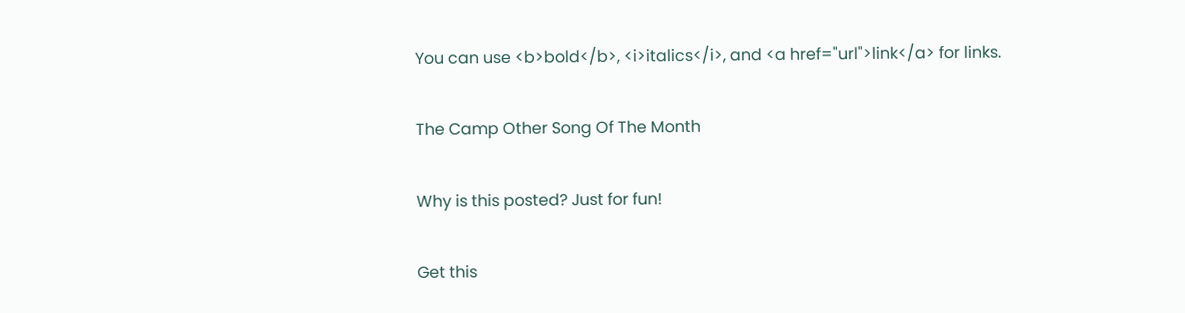You can use <b>bold</b>, <i>italics</i>, and <a href="url">link</a> for links.

The Camp Other Song Of The Month

Why is this posted? Just for fun!

Get this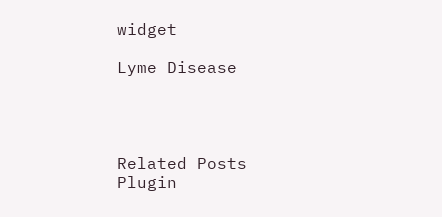widget

Lyme Disease




Related Posts Plugin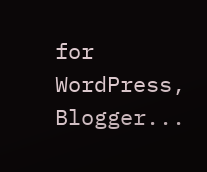for WordPress, Blogger...